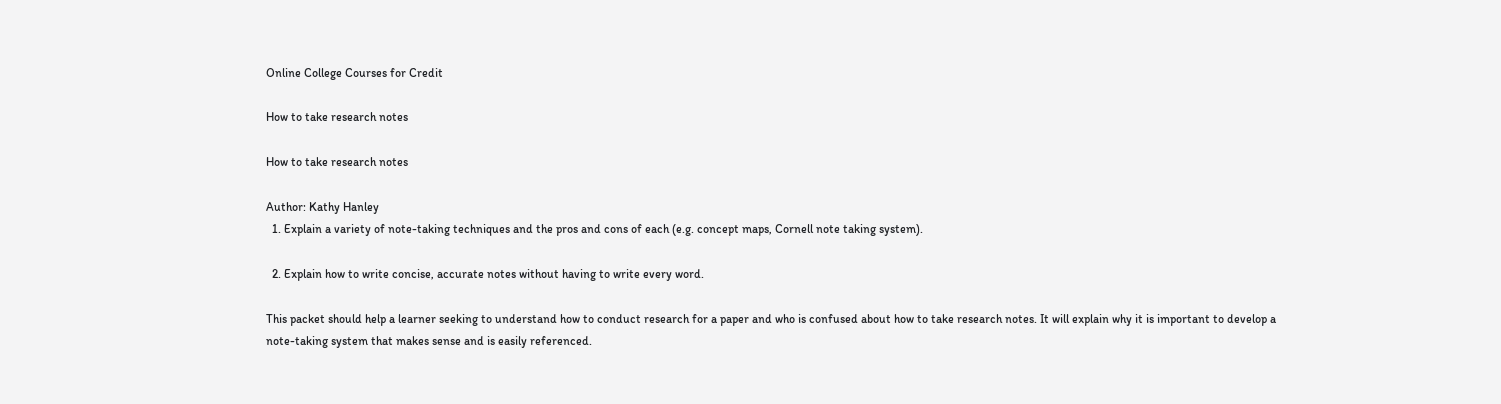Online College Courses for Credit

How to take research notes

How to take research notes

Author: Kathy Hanley
  1. Explain a variety of note-taking techniques and the pros and cons of each (e.g. concept maps, Cornell note taking system).

  2. Explain how to write concise, accurate notes without having to write every word.

This packet should help a learner seeking to understand how to conduct research for a paper and who is confused about how to take research notes. It will explain why it is important to develop a note-taking system that makes sense and is easily referenced.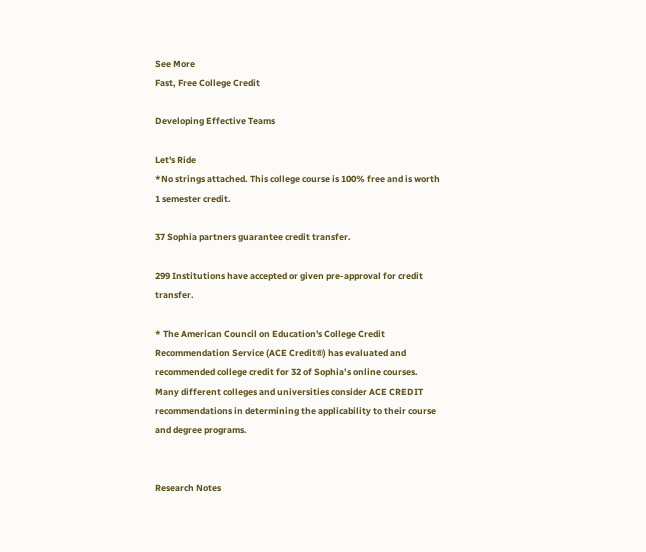See More
Fast, Free College Credit

Developing Effective Teams

Let's Ride
*No strings attached. This college course is 100% free and is worth 1 semester credit.

37 Sophia partners guarantee credit transfer.

299 Institutions have accepted or given pre-approval for credit transfer.

* The American Council on Education's College Credit Recommendation Service (ACE Credit®) has evaluated and recommended college credit for 32 of Sophia’s online courses. Many different colleges and universities consider ACE CREDIT recommendations in determining the applicability to their course and degree programs.


Research Notes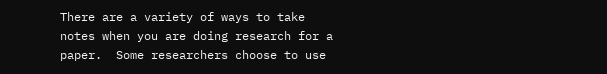There are a variety of ways to take notes when you are doing research for a paper.  Some researchers choose to use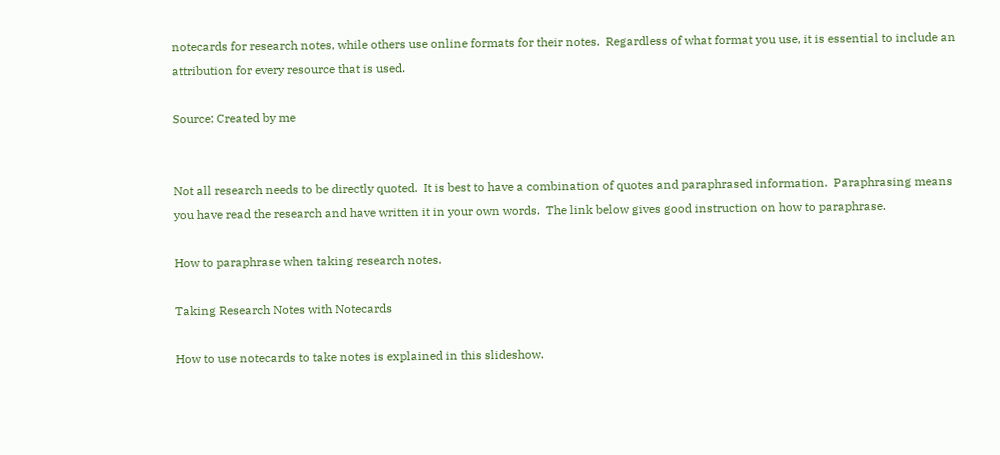notecards for research notes, while others use online formats for their notes.  Regardless of what format you use, it is essential to include an attribution for every resource that is used.

Source: Created by me


Not all research needs to be directly quoted.  It is best to have a combination of quotes and paraphrased information.  Paraphrasing means you have read the research and have written it in your own words.  The link below gives good instruction on how to paraphrase.

How to paraphrase when taking research notes.

Taking Research Notes with Notecards

How to use notecards to take notes is explained in this slideshow.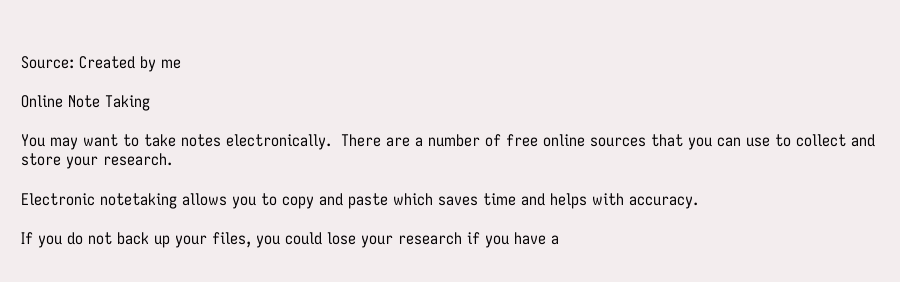Source: Created by me

Online Note Taking

You may want to take notes electronically.  There are a number of free online sources that you can use to collect and store your research.

Electronic notetaking allows you to copy and paste which saves time and helps with accuracy.

If you do not back up your files, you could lose your research if you have a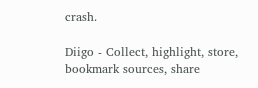crash.

Diigo - Collect, highlight, store, bookmark sources, share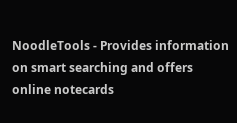NoodleTools - Provides information on smart searching and offers online notecards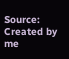Source: Created by me